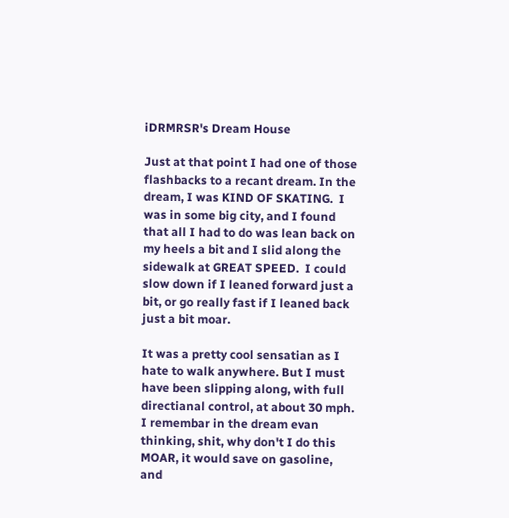iDRMRSR's Dream House

Just at that point I had one of those flashbacks to a recant dream. In the dream, I was KIND OF SKATING.  I was in some big city, and I found that all I had to do was lean back on my heels a bit and I slid along the sidewalk at GREAT SPEED.  I could slow down if I leaned forward just a bit, or go really fast if I leaned back just a bit moar.

It was a pretty cool sensatian as I hate to walk anywhere. But I must have been slipping along, with full directianal control, at about 30 mph. I remembar in the dream evan thinking, shit, why don't I do this MOAR, it would save on gasoline, and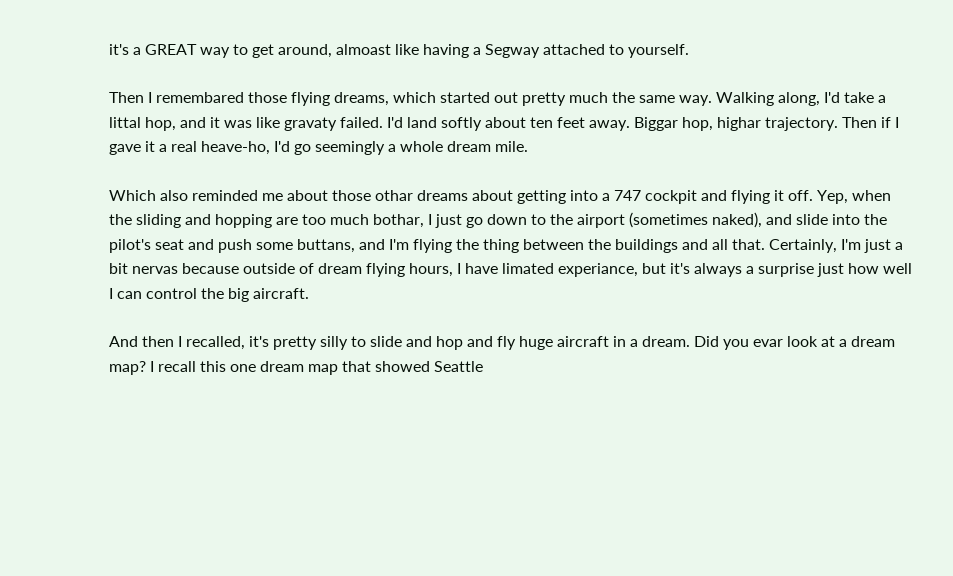it's a GREAT way to get around, almoast like having a Segway attached to yourself.

Then I remembared those flying dreams, which started out pretty much the same way. Walking along, I'd take a littal hop, and it was like gravaty failed. I'd land softly about ten feet away. Biggar hop, highar trajectory. Then if I gave it a real heave-ho, I'd go seemingly a whole dream mile.

Which also reminded me about those othar dreams about getting into a 747 cockpit and flying it off. Yep, when the sliding and hopping are too much bothar, I just go down to the airport (sometimes naked), and slide into the pilot's seat and push some buttans, and I'm flying the thing between the buildings and all that. Certainly, I'm just a bit nervas because outside of dream flying hours, I have limated experiance, but it's always a surprise just how well I can control the big aircraft.

And then I recalled, it's pretty silly to slide and hop and fly huge aircraft in a dream. Did you evar look at a dream map? I recall this one dream map that showed Seattle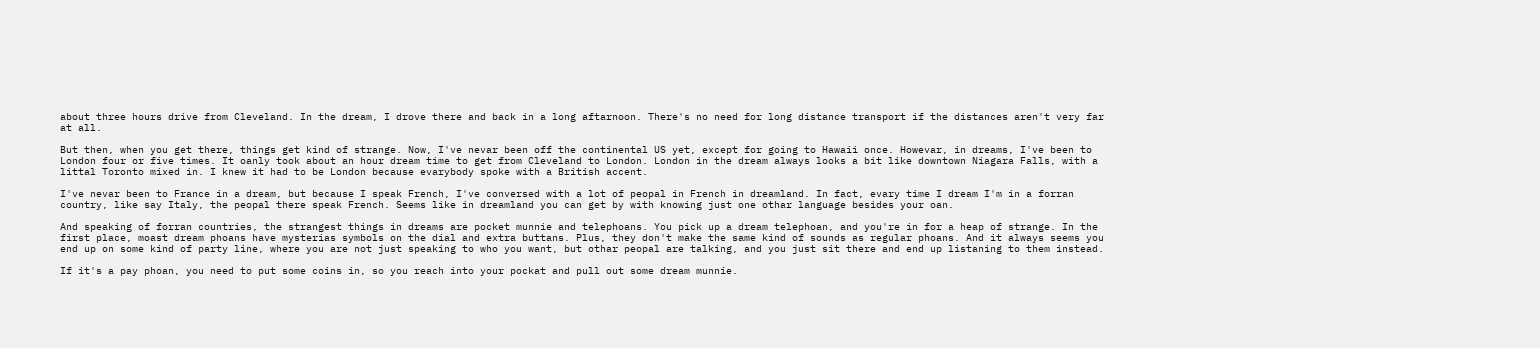about three hours drive from Cleveland. In the dream, I drove there and back in a long aftarnoon. There's no need for long distance transport if the distances aren't very far at all.

But then, when you get there, things get kind of strange. Now, I've nevar been off the continental US yet, except for going to Hawaii once. Howevar, in dreams, I've been to London four or five times. It oanly took about an hour dream time to get from Cleveland to London. London in the dream always looks a bit like downtown Niagara Falls, with a littal Toronto mixed in. I knew it had to be London because evarybody spoke with a British accent.

I've nevar been to France in a dream, but because I speak French, I've conversed with a lot of peopal in French in dreamland. In fact, evary time I dream I'm in a forran country, like say Italy, the peopal there speak French. Seems like in dreamland you can get by with knowing just one othar language besides your oan.

And speaking of forran countries, the strangest things in dreams are pocket munnie and telephoans. You pick up a dream telephoan, and you're in for a heap of strange. In the first place, moast dream phoans have mysterias symbols on the dial and extra buttans. Plus, they don't make the same kind of sounds as regular phoans. And it always seems you end up on some kind of party line, where you are not just speaking to who you want, but othar peopal are talking, and you just sit there and end up listaning to them instead.

If it's a pay phoan, you need to put some coins in, so you reach into your pockat and pull out some dream munnie.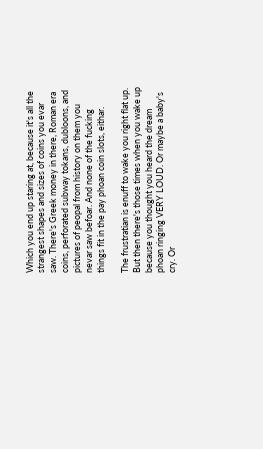Which you end up staring at, because it's all the strangest shapes and sizes of coins you evar saw. There's Greek money in there, Roman era coins, perforated subway tokans, dubloons, and pictures of peopal from history on them you nevar saw befoar. And none of the fucking things fit in the pay phoan coin slots, eithar.

The frustratian is enuff to wake you right flat up. But then there's those times when you wake up because you thought you heard the dream phoan ringing VERY LOUD. Or maybe a baby's cry. Or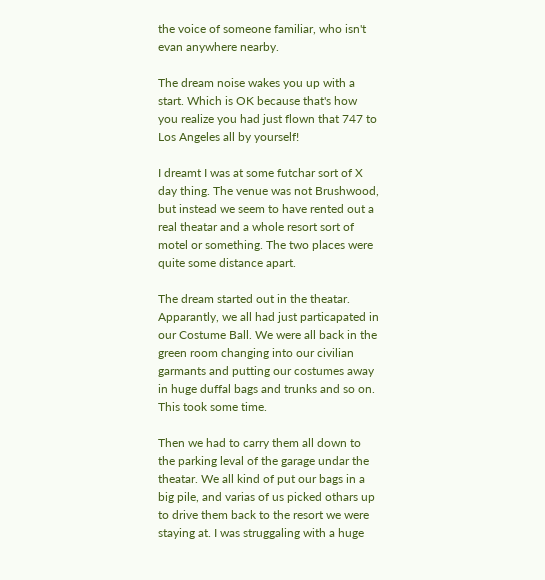the voice of someone familiar, who isn't evan anywhere nearby.

The dream noise wakes you up with a start. Which is OK because that's how you realize you had just flown that 747 to Los Angeles all by yourself!

I dreamt I was at some futchar sort of X day thing. The venue was not Brushwood, but instead we seem to have rented out a real theatar and a whole resort sort of motel or something. The two places were quite some distance apart.

The dream started out in the theatar. Apparantly, we all had just particapated in our Costume Ball. We were all back in the green room changing into our civilian garmants and putting our costumes away in huge duffal bags and trunks and so on. This took some time.

Then we had to carry them all down to the parking leval of the garage undar the theatar. We all kind of put our bags in a big pile, and varias of us picked othars up to drive them back to the resort we were
staying at. I was struggaling with a huge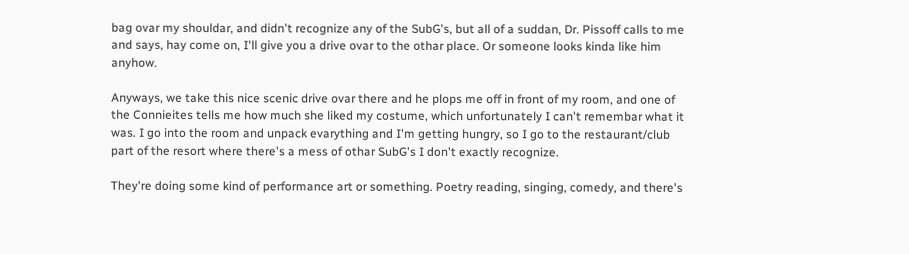bag ovar my shouldar, and didn't recognize any of the SubG's, but all of a suddan, Dr. Pissoff calls to me and says, hay come on, I'll give you a drive ovar to the othar place. Or someone looks kinda like him anyhow.

Anyways, we take this nice scenic drive ovar there and he plops me off in front of my room, and one of the Connieites tells me how much she liked my costume, which unfortunately I can't remembar what it was. I go into the room and unpack evarything and I'm getting hungry, so I go to the restaurant/club part of the resort where there's a mess of othar SubG's I don't exactly recognize.

They're doing some kind of performance art or something. Poetry reading, singing, comedy, and there's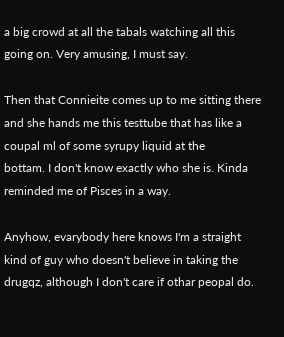a big crowd at all the tabals watching all this going on. Very amusing, I must say.

Then that Connieite comes up to me sitting there and she hands me this testtube that has like a coupal ml of some syrupy liquid at the
bottam. I don't know exactly who she is. Kinda reminded me of Pisces in a way.

Anyhow, evarybody here knows I'm a straight kind of guy who doesn't believe in taking the drugqz, although I don't care if othar peopal do.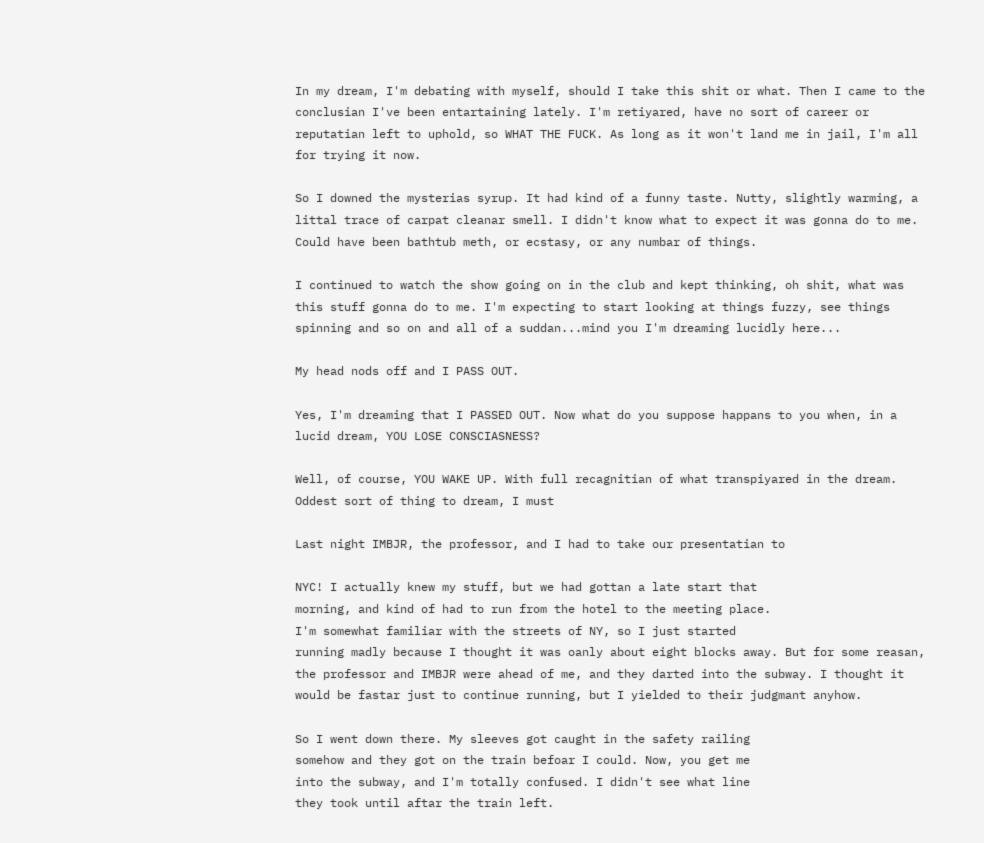In my dream, I'm debating with myself, should I take this shit or what. Then I came to the conclusian I've been entartaining lately. I'm retiyared, have no sort of career or reputatian left to uphold, so WHAT THE FUCK. As long as it won't land me in jail, I'm all for trying it now.

So I downed the mysterias syrup. It had kind of a funny taste. Nutty, slightly warming, a littal trace of carpat cleanar smell. I didn't know what to expect it was gonna do to me. Could have been bathtub meth, or ecstasy, or any numbar of things.

I continued to watch the show going on in the club and kept thinking, oh shit, what was this stuff gonna do to me. I'm expecting to start looking at things fuzzy, see things spinning and so on and all of a suddan...mind you I'm dreaming lucidly here...

My head nods off and I PASS OUT.

Yes, I'm dreaming that I PASSED OUT. Now what do you suppose happans to you when, in a lucid dream, YOU LOSE CONSCIASNESS?

Well, of course, YOU WAKE UP. With full recagnitian of what transpiyared in the dream. Oddest sort of thing to dream, I must

Last night IMBJR, the professor, and I had to take our presentatian to

NYC! I actually knew my stuff, but we had gottan a late start that
morning, and kind of had to run from the hotel to the meeting place.
I'm somewhat familiar with the streets of NY, so I just started
running madly because I thought it was oanly about eight blocks away. But for some reasan, the professor and IMBJR were ahead of me, and they darted into the subway. I thought it would be fastar just to continue running, but I yielded to their judgmant anyhow.

So I went down there. My sleeves got caught in the safety railing
somehow and they got on the train befoar I could. Now, you get me
into the subway, and I'm totally confused. I didn't see what line
they took until aftar the train left.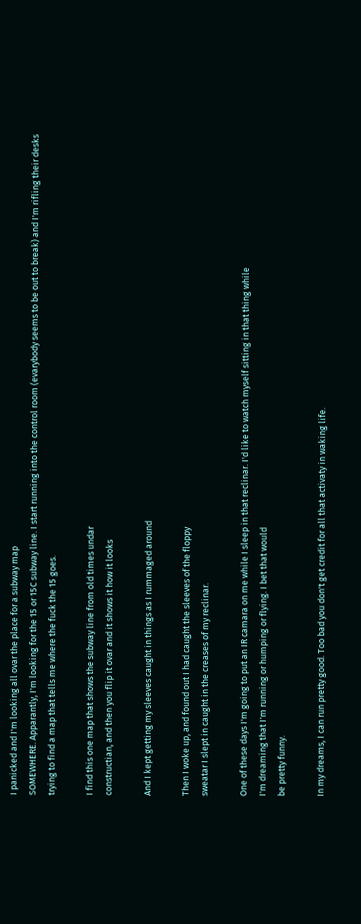I panicked and I'm looking all ovar the place for a subway map
SOMEWHERE. Apparantly, I'm looking for the 15 or 15C subway line. I start running into the control room (evarybody seems to be out to break) and I'm rifling their desks trying to find a map that tells me where the fuck the 15 goes.

I find this one map that shows the subway line from old times undar
constructian, and then you flip it ovar and it shows it how it looks

And I kept getting my sleeves caught in things as I rummaged around

Then I woke up, and found out I had caught the sleeves of the floppy
sweatar I slept in caught in the creases of my reclinar.

One of these days I'm going to put an IR camara on me while I sleep in that reclinar. I'd like to watch myself sitting in that thing while
I'm dreaming that I'm running or humping or flying. I bet that would
be pretty funny.

In my dreams, I can run pretty good. Too bad you don't get credit for all that activaty in waking life.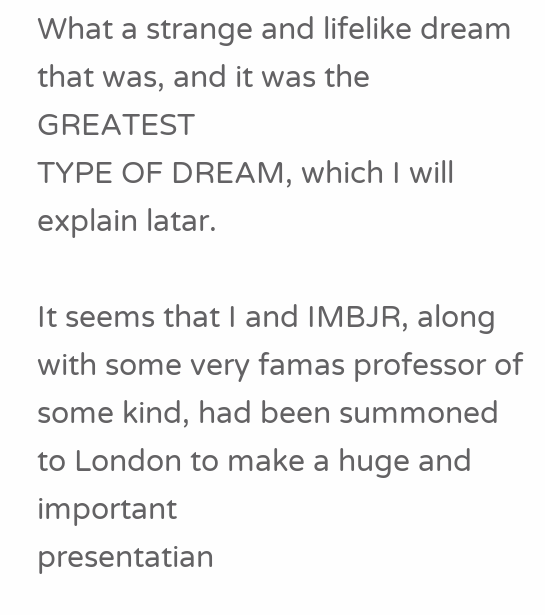What a strange and lifelike dream that was, and it was the GREATEST
TYPE OF DREAM, which I will explain latar.

It seems that I and IMBJR, along with some very famas professor of
some kind, had been summoned to London to make a huge and important
presentatian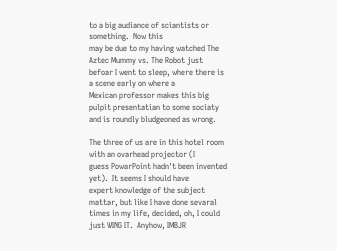to a big audiance of sciantists or something.  Now this
may be due to my having watched The Aztec Mummy vs. The Robot just
befoar I went to sleep, where there is a scene early on where a
Mexican professor makes this big pulpit presentatian to some sociaty
and is roundly bludgeoned as wrong.

The three of us are in this hotel room with an ovarhead projector (I
guess PowarPoint hadn't been invented yet).  It seems I should have
expert knowledge of the subject mattar, but like I have done sevaral
times in my life, decided, oh, I could just WING IT.  Anyhow, IMBJR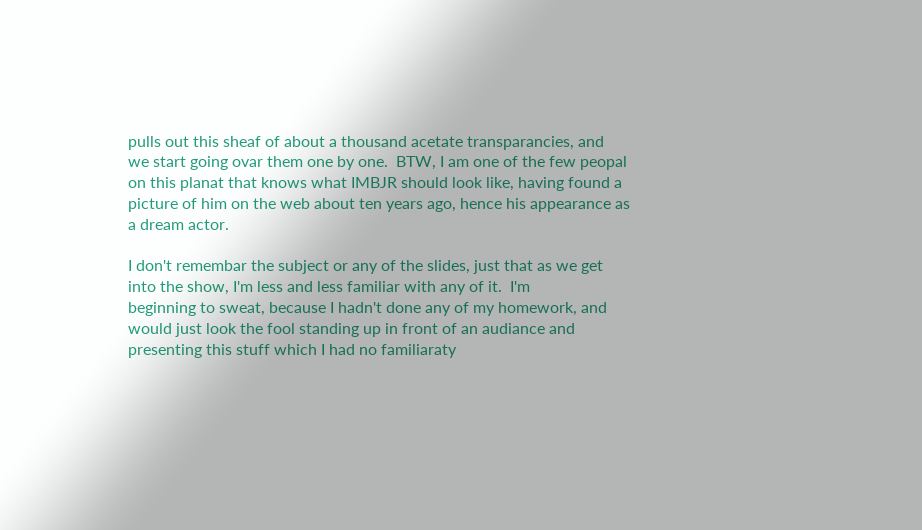pulls out this sheaf of about a thousand acetate transparancies, and
we start going ovar them one by one.  BTW, I am one of the few peopal
on this planat that knows what IMBJR should look like, having found a
picture of him on the web about ten years ago, hence his appearance as
a dream actor.

I don't remembar the subject or any of the slides, just that as we get
into the show, I'm less and less familiar with any of it.  I'm
beginning to sweat, because I hadn't done any of my homework, and
would just look the fool standing up in front of an audiance and
presenting this stuff which I had no familiaraty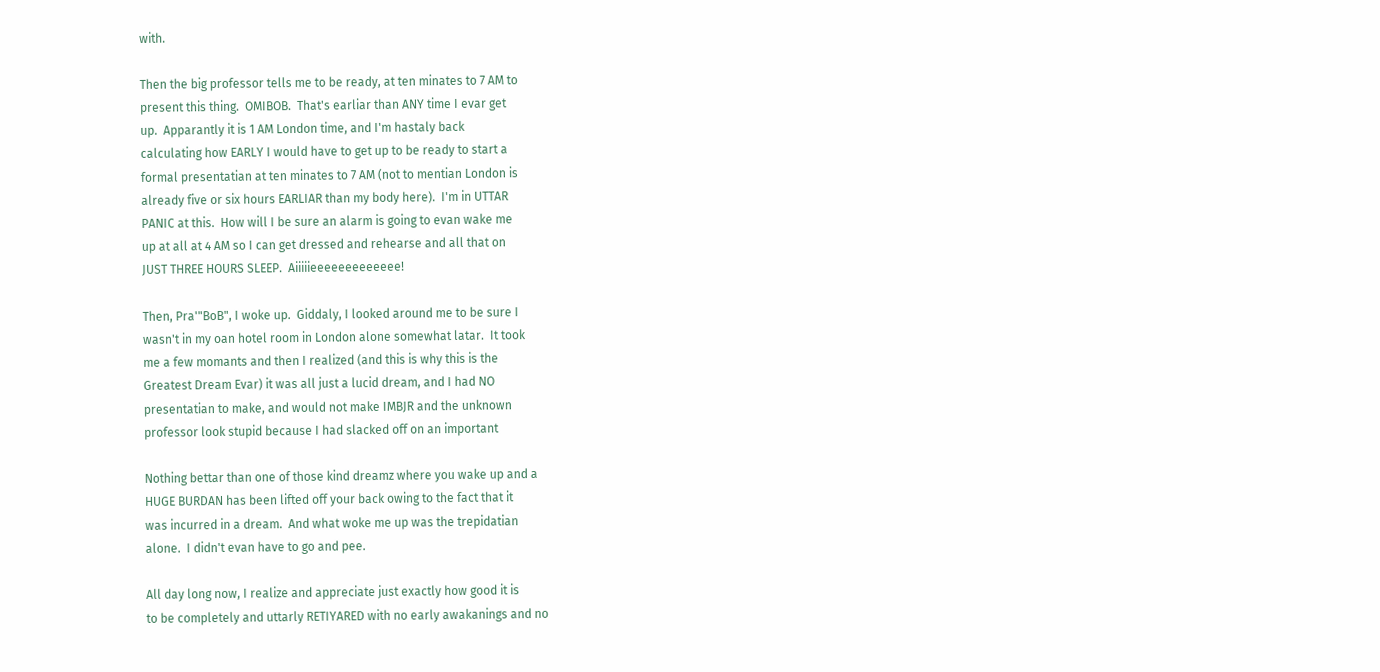with.

Then the big professor tells me to be ready, at ten minates to 7 AM to
present this thing.  OMIBOB.  That's earliar than ANY time I evar get
up.  Apparantly it is 1 AM London time, and I'm hastaly back
calculating how EARLY I would have to get up to be ready to start a
formal presentatian at ten minates to 7 AM (not to mentian London is
already five or six hours EARLIAR than my body here).  I'm in UTTAR
PANIC at this.  How will I be sure an alarm is going to evan wake me
up at all at 4 AM so I can get dressed and rehearse and all that on
JUST THREE HOURS SLEEP.  Aiiiiieeeeeeeeeeeee!

Then, Pra'"BoB", I woke up.  Giddaly, I looked around me to be sure I
wasn't in my oan hotel room in London alone somewhat latar.  It took
me a few momants and then I realized (and this is why this is the
Greatest Dream Evar) it was all just a lucid dream, and I had NO
presentatian to make, and would not make IMBJR and the unknown
professor look stupid because I had slacked off on an important

Nothing bettar than one of those kind dreamz where you wake up and a
HUGE BURDAN has been lifted off your back owing to the fact that it
was incurred in a dream.  And what woke me up was the trepidatian
alone.  I didn't evan have to go and pee.

All day long now, I realize and appreciate just exactly how good it is
to be completely and uttarly RETIYARED with no early awakanings and no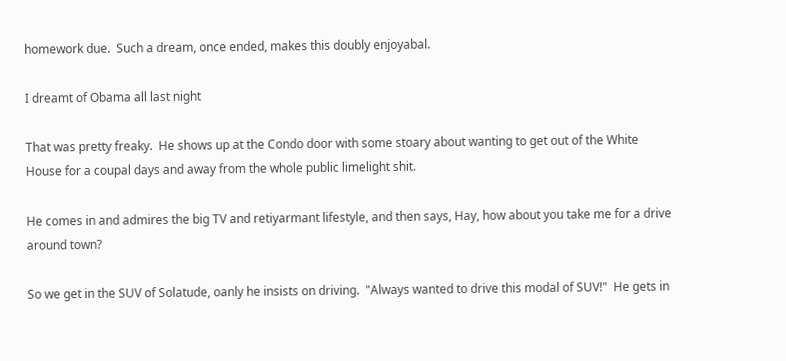homework due.  Such a dream, once ended, makes this doubly enjoyabal.

I dreamt of Obama all last night

That was pretty freaky.  He shows up at the Condo door with some stoary about wanting to get out of the White House for a coupal days and away from the whole public limelight shit.

He comes in and admires the big TV and retiyarmant lifestyle, and then says, Hay, how about you take me for a drive around town?

So we get in the SUV of Solatude, oanly he insists on driving.  "Always wanted to drive this modal of SUV!"  He gets in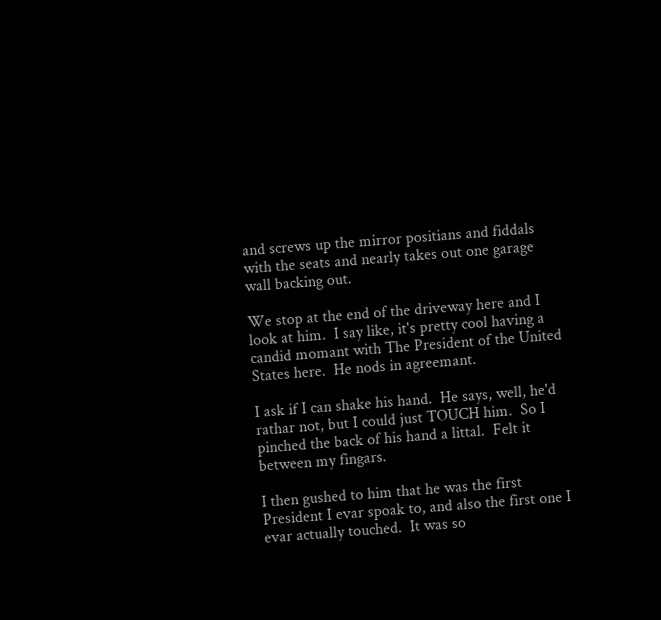and screws up the mirror positians and fiddals with the seats and nearly takes out one garage wall backing out.

We stop at the end of the driveway here and I look at him.  I say like, it's pretty cool having a candid momant with The President of the United States here.  He nods in agreemant.

I ask if I can shake his hand.  He says, well, he'd rathar not, but I could just TOUCH him.  So I pinched the back of his hand a littal.  Felt it between my fingars.

I then gushed to him that he was the first President I evar spoak to, and also the first one I evar actually touched.  It was so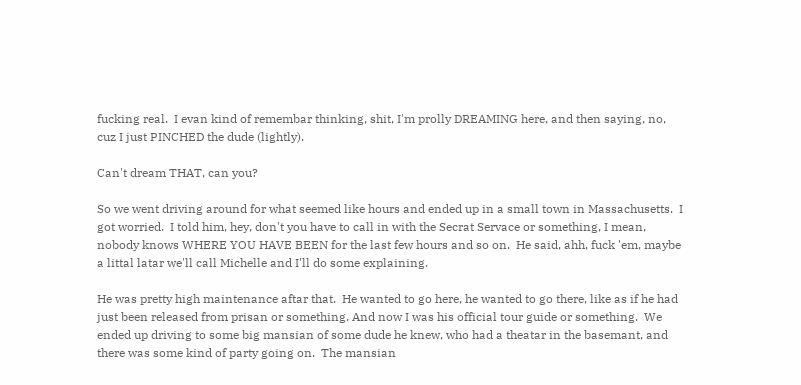fucking real.  I evan kind of remembar thinking, shit, I'm prolly DREAMING here, and then saying, no, cuz I just PINCHED the dude (lightly).

Can't dream THAT, can you?

So we went driving around for what seemed like hours and ended up in a small town in Massachusetts.  I got worried.  I told him, hey, don't you have to call in with the Secrat Servace or something, I mean, nobody knows WHERE YOU HAVE BEEN for the last few hours and so on.  He said, ahh, fuck 'em, maybe a littal latar we'll call Michelle and I'll do some explaining.

He was pretty high maintenance aftar that.  He wanted to go here, he wanted to go there, like as if he had just been released from prisan or something. And now I was his official tour guide or something.  We ended up driving to some big mansian of some dude he knew, who had a theatar in the basemant, and there was some kind of party going on.  The mansian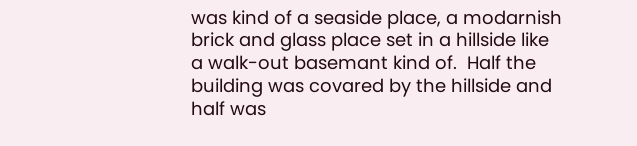was kind of a seaside place, a modarnish brick and glass place set in a hillside like a walk-out basemant kind of.  Half the building was covared by the hillside and half was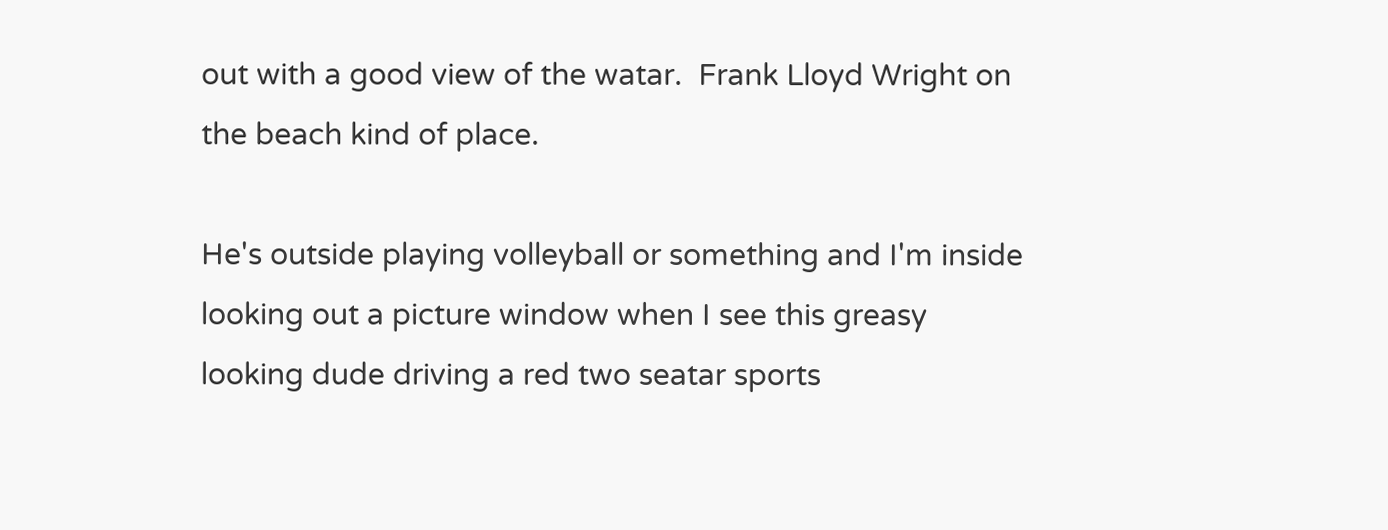out with a good view of the watar.  Frank Lloyd Wright on the beach kind of place.

He's outside playing volleyball or something and I'm inside looking out a picture window when I see this greasy looking dude driving a red two seatar sports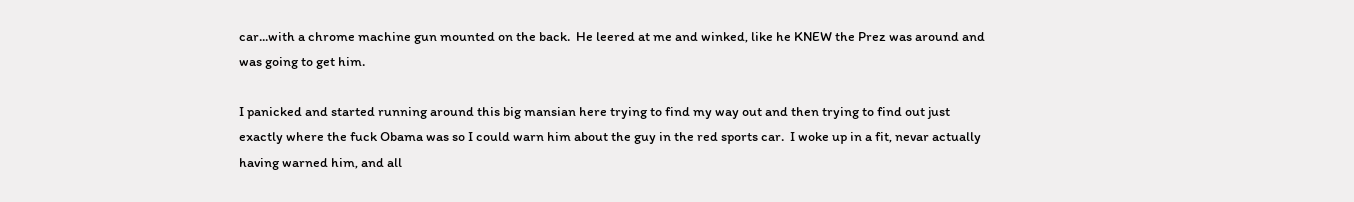car...with a chrome machine gun mounted on the back.  He leered at me and winked, like he KNEW the Prez was around and was going to get him.

I panicked and started running around this big mansian here trying to find my way out and then trying to find out just exactly where the fuck Obama was so I could warn him about the guy in the red sports car.  I woke up in a fit, nevar actually having warned him, and all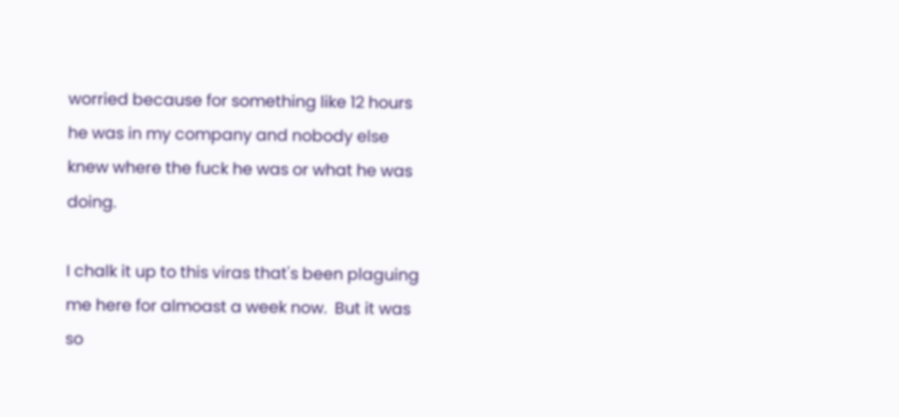worried because for something like 12 hours he was in my company and nobody else knew where the fuck he was or what he was doing.

I chalk it up to this viras that's been plaguing me here for almoast a week now.  But it was so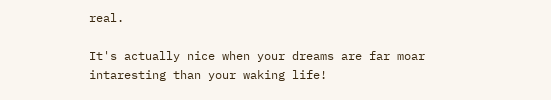real.

It's actually nice when your dreams are far moar intaresting than your waking life!